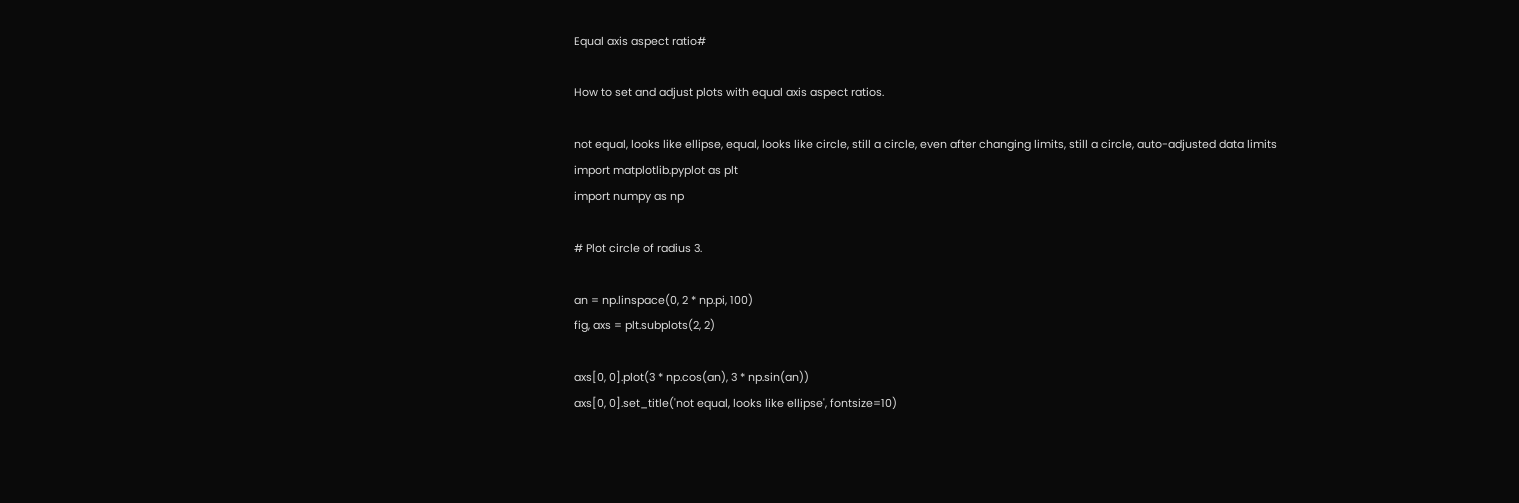Equal axis aspect ratio#

How to set and adjust plots with equal axis aspect ratios.

not equal, looks like ellipse, equal, looks like circle, still a circle, even after changing limits, still a circle, auto-adjusted data limits
import matplotlib.pyplot as plt
import numpy as np

# Plot circle of radius 3.

an = np.linspace(0, 2 * np.pi, 100)
fig, axs = plt.subplots(2, 2)

axs[0, 0].plot(3 * np.cos(an), 3 * np.sin(an))
axs[0, 0].set_title('not equal, looks like ellipse', fontsize=10)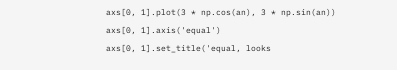axs[0, 1].plot(3 * np.cos(an), 3 * np.sin(an))
axs[0, 1].axis('equal')
axs[0, 1].set_title('equal, looks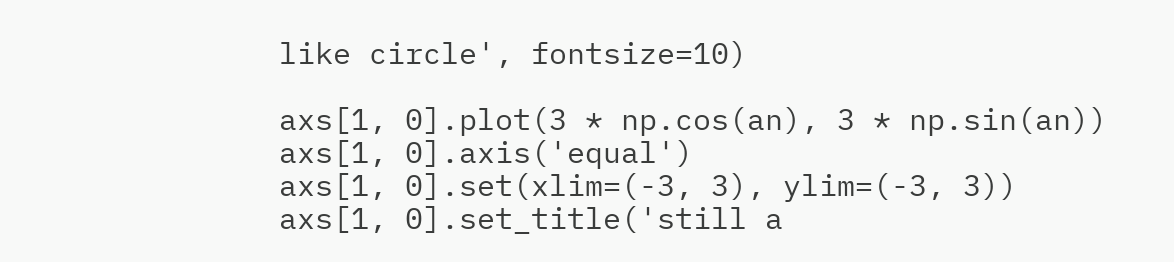like circle', fontsize=10)

axs[1, 0].plot(3 * np.cos(an), 3 * np.sin(an))
axs[1, 0].axis('equal')
axs[1, 0].set(xlim=(-3, 3), ylim=(-3, 3))
axs[1, 0].set_title('still a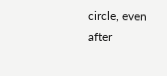circle, even after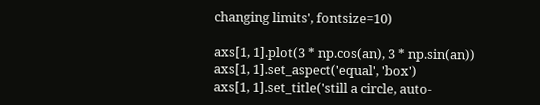changing limits', fontsize=10)

axs[1, 1].plot(3 * np.cos(an), 3 * np.sin(an))
axs[1, 1].set_aspect('equal', 'box')
axs[1, 1].set_title('still a circle, auto-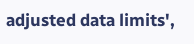adjusted data limits',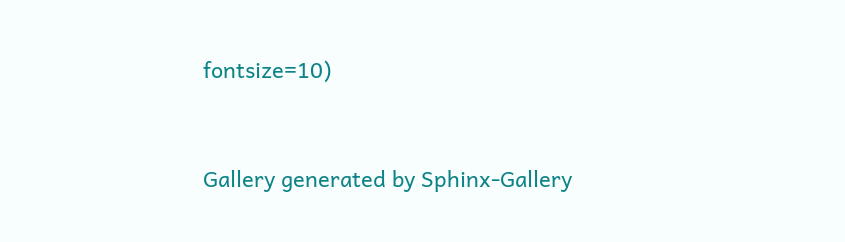fontsize=10)



Gallery generated by Sphinx-Gallery